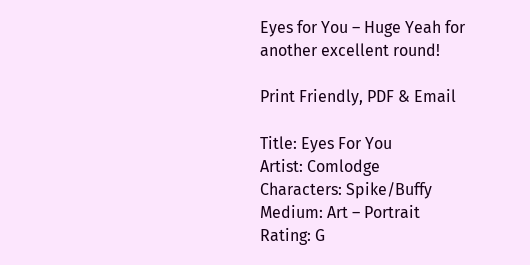Eyes for You – Huge Yeah for another excellent round!

Print Friendly, PDF & Email

Title: Eyes For You
Artist: Comlodge
Characters: Spike/Buffy
Medium: Art – Portrait
Rating: G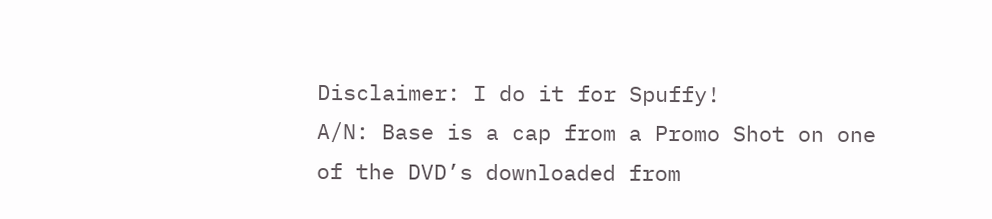Disclaimer: I do it for Spuffy!
A/N: Base is a cap from a Promo Shot on one of the DVD’s downloaded from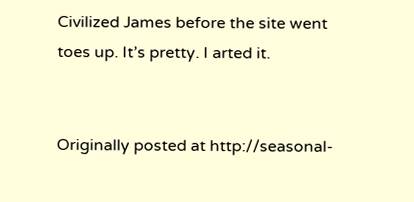Civilized James before the site went toes up. It’s pretty. I arted it.


Originally posted at http://seasonal-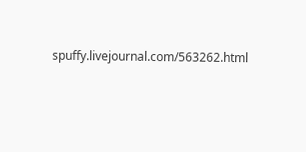spuffy.livejournal.com/563262.html